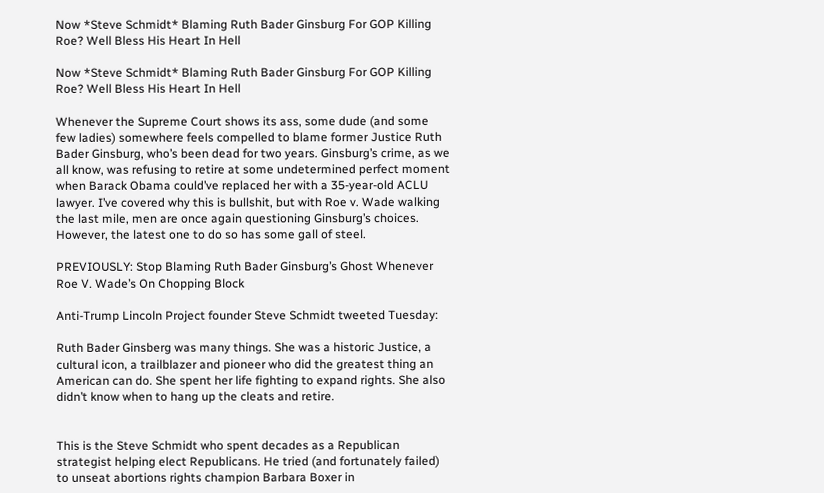Now *Steve Schmidt* Blaming Ruth Bader Ginsburg For GOP Killing Roe? Well Bless His Heart In Hell

Now *Steve Schmidt* Blaming Ruth Bader Ginsburg For GOP Killing Roe? Well Bless His Heart In Hell

Whenever the Supreme Court shows its ass, some dude (and some few ladies) somewhere feels compelled to blame former Justice Ruth Bader Ginsburg, who’s been dead for two years. Ginsburg’s crime, as we all know, was refusing to retire at some undetermined perfect moment when Barack Obama could’ve replaced her with a 35-year-old ACLU lawyer. I’ve covered why this is bullshit, but with Roe v. Wade walking the last mile, men are once again questioning Ginsburg’s choices. However, the latest one to do so has some gall of steel.

PREVIOUSLY: Stop Blaming Ruth Bader Ginsburg’s Ghost Whenever Roe V. Wade’s On Chopping Block

Anti-Trump Lincoln Project founder Steve Schmidt tweeted Tuesday:

Ruth Bader Ginsberg was many things. She was a historic Justice, a cultural icon, a trailblazer and pioneer who did the greatest thing an American can do. She spent her life fighting to expand rights. She also didn’t know when to hang up the cleats and retire.


This is the Steve Schmidt who spent decades as a Republican strategist helping elect Republicans. He tried (and fortunately failed) to unseat abortions rights champion Barbara Boxer in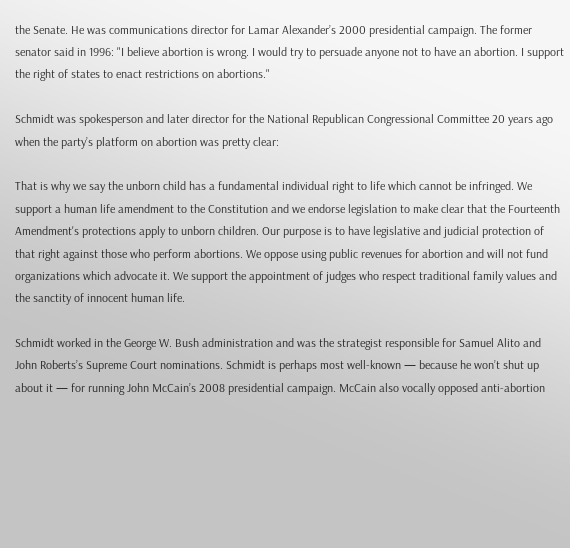the Senate. He was communications director for Lamar Alexander’s 2000 presidential campaign. The former senator said in 1996: "I believe abortion is wrong. I would try to persuade anyone not to have an abortion. I support the right of states to enact restrictions on abortions."

Schmidt was spokesperson and later director for the National Republican Congressional Committee 20 years ago when the party’s platform on abortion was pretty clear:

That is why we say the unborn child has a fundamental individual right to life which cannot be infringed. We support a human life amendment to the Constitution and we endorse legislation to make clear that the Fourteenth Amendment's protections apply to unborn children. Our purpose is to have legislative and judicial protection of that right against those who perform abortions. We oppose using public revenues for abortion and will not fund organizations which advocate it. We support the appointment of judges who respect traditional family values and the sanctity of innocent human life.

Schmidt worked in the George W. Bush administration and was the strategist responsible for Samuel Alito and John Roberts’s Supreme Court nominations. Schmidt is perhaps most well-known — because he won’t shut up about it — for running John McCain’s 2008 presidential campaign. McCain also vocally opposed anti-abortion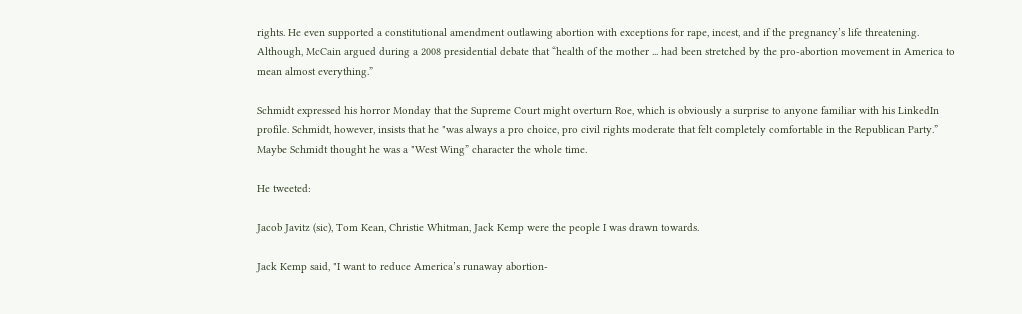rights. He even supported a constitutional amendment outlawing abortion with exceptions for rape, incest, and if the pregnancy’s life threatening. Although, McCain argued during a 2008 presidential debate that “health of the mother ... had been stretched by the pro-abortion movement in America to mean almost everything.”

Schmidt expressed his horror Monday that the Supreme Court might overturn Roe, which is obviously a surprise to anyone familiar with his LinkedIn profile. Schmidt, however, insists that he "was always a pro choice, pro civil rights moderate that felt completely comfortable in the Republican Party.” Maybe Schmidt thought he was a "West Wing” character the whole time.

He tweeted:

Jacob Javitz (sic), Tom Kean, Christie Whitman, Jack Kemp were the people I was drawn towards.

Jack Kemp said, "I want to reduce America’s runaway abortion-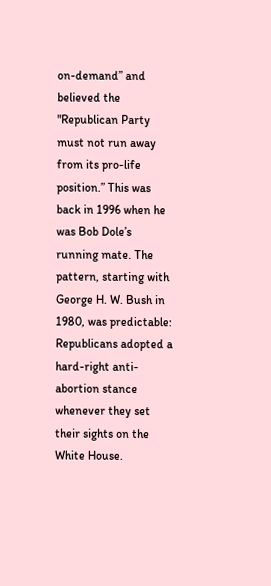on-demand” and believed the "Republican Party must not run away from its pro-life position.” This was back in 1996 when he was Bob Dole’s running mate. The pattern, starting with George H. W. Bush in 1980, was predictable: Republicans adopted a hard-right anti-abortion stance whenever they set their sights on the White House.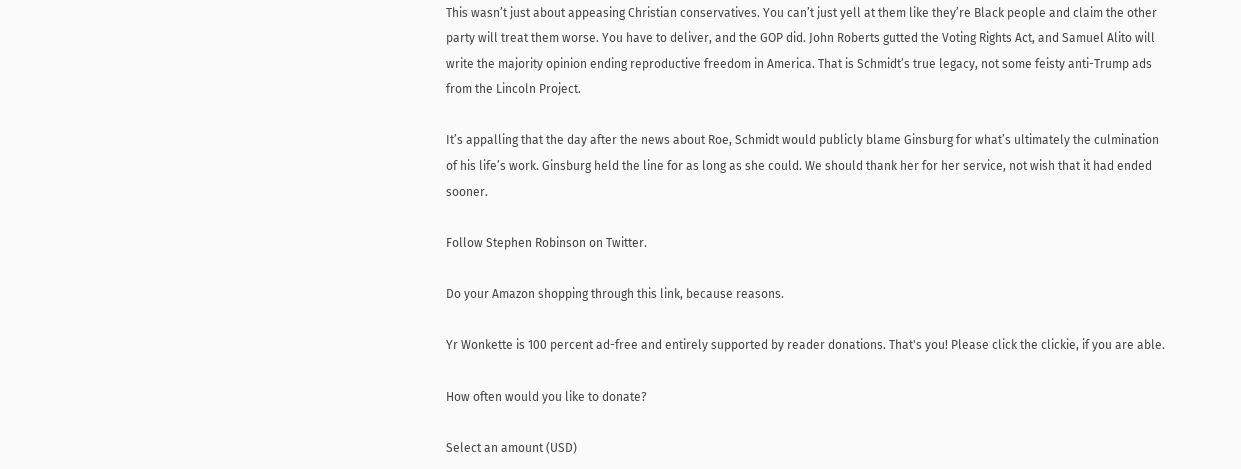This wasn’t just about appeasing Christian conservatives. You can’t just yell at them like they’re Black people and claim the other party will treat them worse. You have to deliver, and the GOP did. John Roberts gutted the Voting Rights Act, and Samuel Alito will write the majority opinion ending reproductive freedom in America. That is Schmidt’s true legacy, not some feisty anti-Trump ads from the Lincoln Project.

It’s appalling that the day after the news about Roe, Schmidt would publicly blame Ginsburg for what’s ultimately the culmination of his life’s work. Ginsburg held the line for as long as she could. We should thank her for her service, not wish that it had ended sooner.

Follow Stephen Robinson on Twitter.

Do your Amazon shopping through this link, because reasons.

Yr Wonkette is 100 percent ad-free and entirely supported by reader donations. That's you! Please click the clickie, if you are able.

How often would you like to donate?

Select an amount (USD)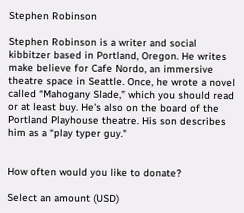Stephen Robinson

Stephen Robinson is a writer and social kibbitzer based in Portland, Oregon. He writes make believe for Cafe Nordo, an immersive theatre space in Seattle. Once, he wrote a novel called “Mahogany Slade,” which you should read or at least buy. He's also on the board of the Portland Playhouse theatre. His son describes him as a “play typer guy."


How often would you like to donate?

Select an amount (USD)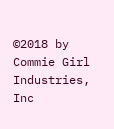©2018 by Commie Girl Industries, Inc